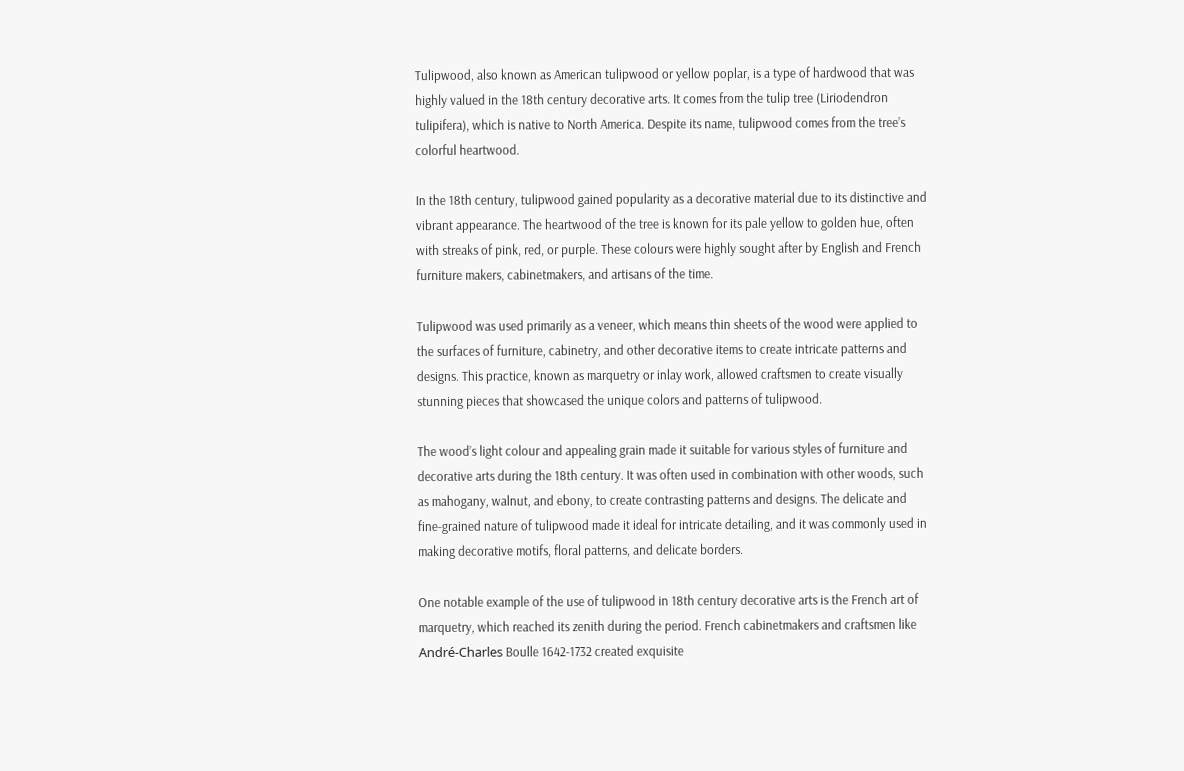Tulipwood, also known as American tulipwood or yellow poplar, is a type of hardwood that was highly valued in the 18th century decorative arts. It comes from the tulip tree (Liriodendron tulipifera), which is native to North America. Despite its name, tulipwood comes from the tree’s colorful heartwood.

In the 18th century, tulipwood gained popularity as a decorative material due to its distinctive and vibrant appearance. The heartwood of the tree is known for its pale yellow to golden hue, often with streaks of pink, red, or purple. These colours were highly sought after by English and French furniture makers, cabinetmakers, and artisans of the time.

Tulipwood was used primarily as a veneer, which means thin sheets of the wood were applied to the surfaces of furniture, cabinetry, and other decorative items to create intricate patterns and designs. This practice, known as marquetry or inlay work, allowed craftsmen to create visually stunning pieces that showcased the unique colors and patterns of tulipwood.

The wood’s light colour and appealing grain made it suitable for various styles of furniture and decorative arts during the 18th century. It was often used in combination with other woods, such as mahogany, walnut, and ebony, to create contrasting patterns and designs. The delicate and fine-grained nature of tulipwood made it ideal for intricate detailing, and it was commonly used in making decorative motifs, floral patterns, and delicate borders.

One notable example of the use of tulipwood in 18th century decorative arts is the French art of marquetry, which reached its zenith during the period. French cabinetmakers and craftsmen like André-Charles Boulle 1642-1732 created exquisite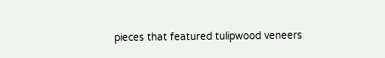pieces that featured tulipwood veneers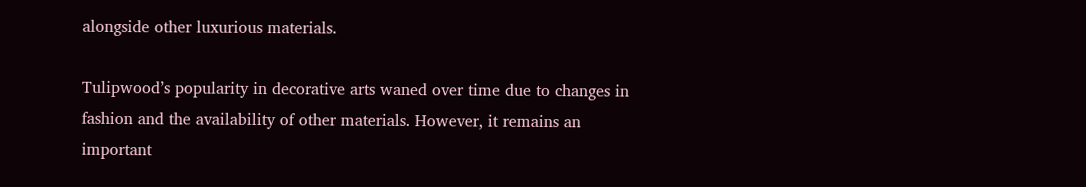alongside other luxurious materials.

Tulipwood’s popularity in decorative arts waned over time due to changes in fashion and the availability of other materials. However, it remains an important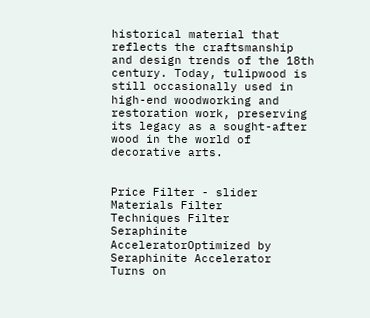historical material that reflects the craftsmanship and design trends of the 18th century. Today, tulipwood is still occasionally used in high-end woodworking and restoration work, preserving its legacy as a sought-after wood in the world of decorative arts.


Price Filter - slider
Materials Filter
Techniques Filter
Seraphinite AcceleratorOptimized by Seraphinite Accelerator
Turns on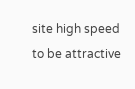site high speed to be attractive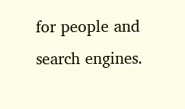for people and search engines.